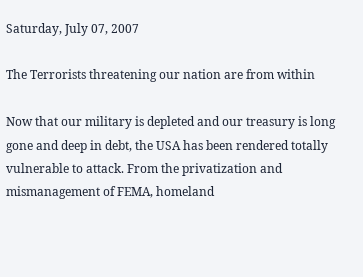Saturday, July 07, 2007

The Terrorists threatening our nation are from within

Now that our military is depleted and our treasury is long gone and deep in debt, the USA has been rendered totally vulnerable to attack. From the privatization and mismanagement of FEMA, homeland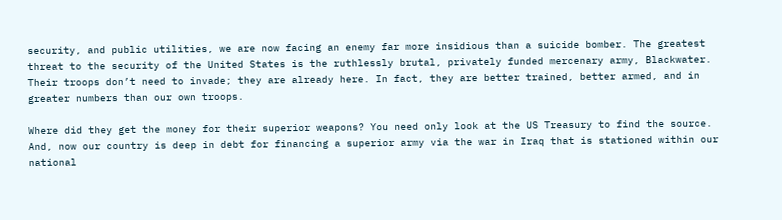security, and public utilities, we are now facing an enemy far more insidious than a suicide bomber. The greatest threat to the security of the United States is the ruthlessly brutal, privately funded mercenary army, Blackwater. Their troops don’t need to invade; they are already here. In fact, they are better trained, better armed, and in greater numbers than our own troops.

Where did they get the money for their superior weapons? You need only look at the US Treasury to find the source. And, now our country is deep in debt for financing a superior army via the war in Iraq that is stationed within our national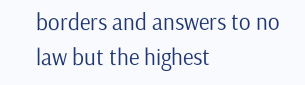borders and answers to no law but the highest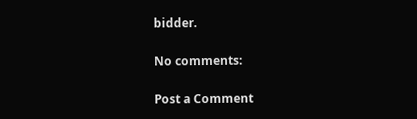bidder.

No comments:

Post a Comment